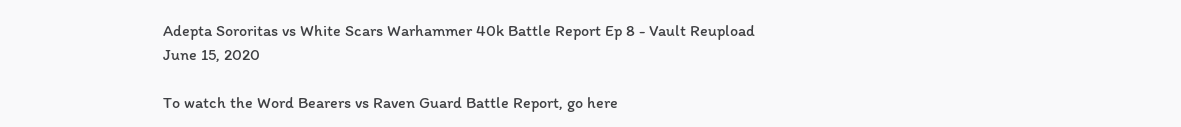Adepta Sororitas vs White Scars Warhammer 40k Battle Report Ep 8 - Vault Reupload
June 15, 2020

To watch the Word Bearers vs Raven Guard Battle Report, go here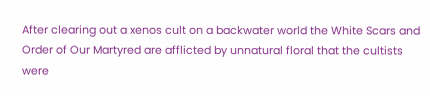After clearing out a xenos cult on a backwater world the White Scars and Order of Our Martyred are afflicted by unnatural floral that the cultists were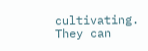cultivating. They can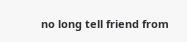no long tell friend from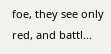foe, they see only red, and battl...